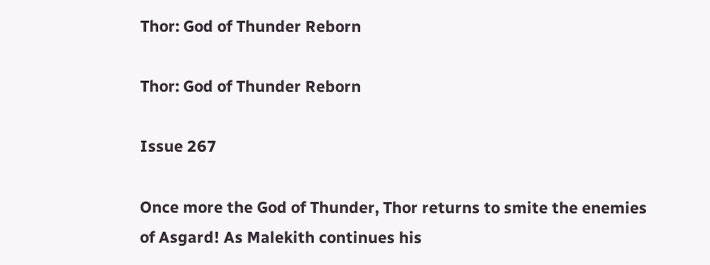Thor: God of Thunder Reborn

Thor: God of Thunder Reborn

Issue 267

Once more the God of Thunder, Thor returns to smite the enemies of Asgard! As Malekith continues his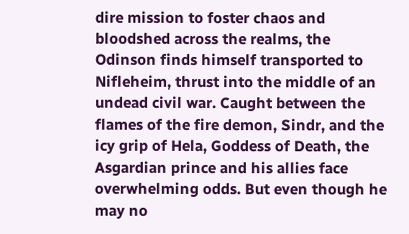dire mission to foster chaos and bloodshed across the realms, the Odinson finds himself transported to Nifleheim, thrust into the middle of an undead civil war. Caught between the flames of the fire demon, Sindr, and the icy grip of Hela, Goddess of Death, the Asgardian prince and his allies face overwhelming odds. But even though he may no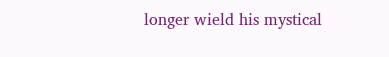longer wield his mystical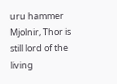uru hammer Mjolnir, Thor is still lord of the living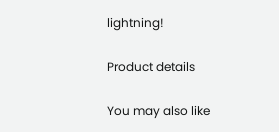lightning!

Product details

You may also like